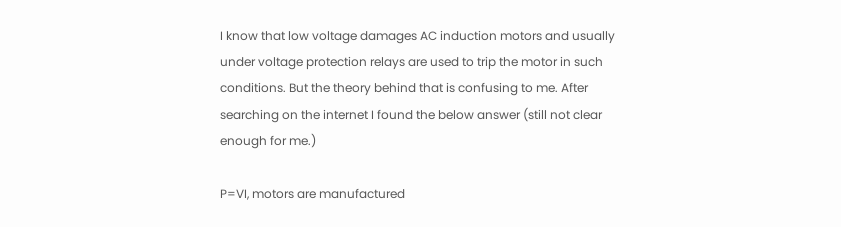I know that low voltage damages AC induction motors and usually under voltage protection relays are used to trip the motor in such conditions. But the theory behind that is confusing to me. After searching on the internet I found the below answer (still not clear enough for me.)

P=VI, motors are manufactured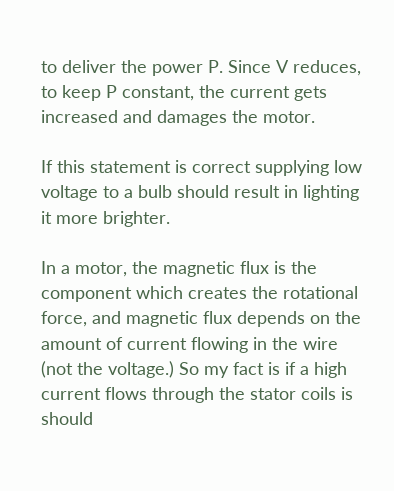to deliver the power P. Since V reduces, to keep P constant, the current gets increased and damages the motor.

If this statement is correct supplying low voltage to a bulb should result in lighting it more brighter.

In a motor, the magnetic flux is the component which creates the rotational force, and magnetic flux depends on the amount of current flowing in the wire (not the voltage.) So my fact is if a high current flows through the stator coils is should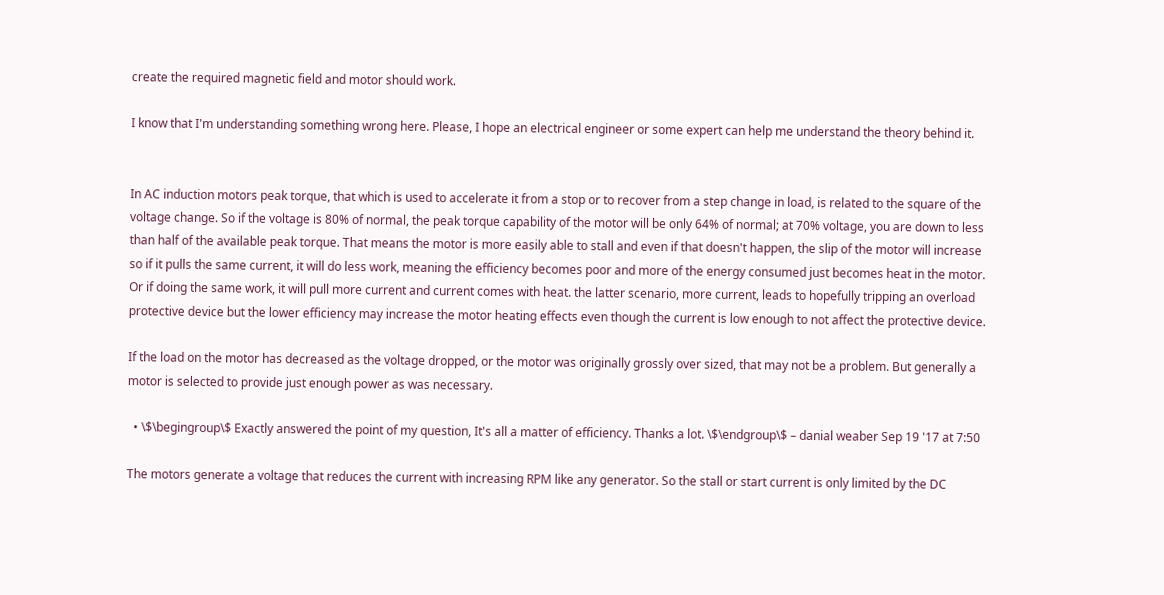create the required magnetic field and motor should work.

I know that I'm understanding something wrong here. Please, I hope an electrical engineer or some expert can help me understand the theory behind it.


In AC induction motors peak torque, that which is used to accelerate it from a stop or to recover from a step change in load, is related to the square of the voltage change. So if the voltage is 80% of normal, the peak torque capability of the motor will be only 64% of normal; at 70% voltage, you are down to less than half of the available peak torque. That means the motor is more easily able to stall and even if that doesn't happen, the slip of the motor will increase so if it pulls the same current, it will do less work, meaning the efficiency becomes poor and more of the energy consumed just becomes heat in the motor. Or if doing the same work, it will pull more current and current comes with heat. the latter scenario, more current, leads to hopefully tripping an overload protective device but the lower efficiency may increase the motor heating effects even though the current is low enough to not affect the protective device.

If the load on the motor has decreased as the voltage dropped, or the motor was originally grossly over sized, that may not be a problem. But generally a motor is selected to provide just enough power as was necessary.

  • \$\begingroup\$ Exactly answered the point of my question, It's all a matter of efficiency. Thanks a lot. \$\endgroup\$ – danial weaber Sep 19 '17 at 7:50

The motors generate a voltage that reduces the current with increasing RPM like any generator. So the stall or start current is only limited by the DC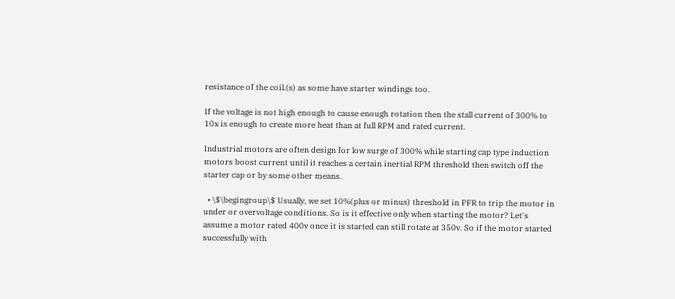resistance of the coil.(s) as some have starter windings too.

If the voltage is not high enough to cause enough rotation then the stall current of 300% to 10x is enough to create more heat than at full RPM and rated current.

Industrial motors are often design for low surge of 300% while starting cap type induction motors boost current until it reaches a certain inertial RPM threshold then switch off the starter cap or by some other means.

  • \$\begingroup\$ Usually, we set 10%(plus or minus) threshold in PFR to trip the motor in under or overvoltage conditions. So is it effective only when starting the motor? Let's assume a motor rated 400v once it is started can still rotate at 350v. So if the motor started successfully with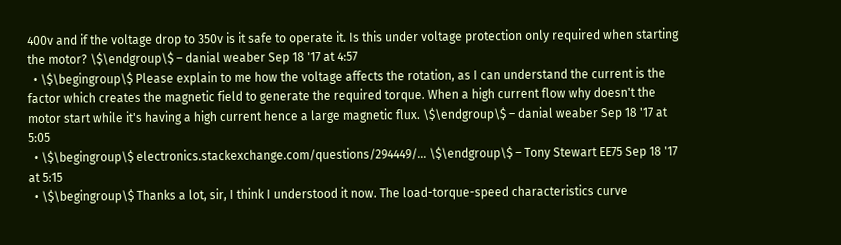400v and if the voltage drop to 350v is it safe to operate it. Is this under voltage protection only required when starting the motor? \$\endgroup\$ – danial weaber Sep 18 '17 at 4:57
  • \$\begingroup\$ Please explain to me how the voltage affects the rotation, as I can understand the current is the factor which creates the magnetic field to generate the required torque. When a high current flow why doesn't the motor start while it's having a high current hence a large magnetic flux. \$\endgroup\$ – danial weaber Sep 18 '17 at 5:05
  • \$\begingroup\$ electronics.stackexchange.com/questions/294449/… \$\endgroup\$ – Tony Stewart EE75 Sep 18 '17 at 5:15
  • \$\begingroup\$ Thanks a lot, sir, I think I understood it now. The load-torque-speed characteristics curve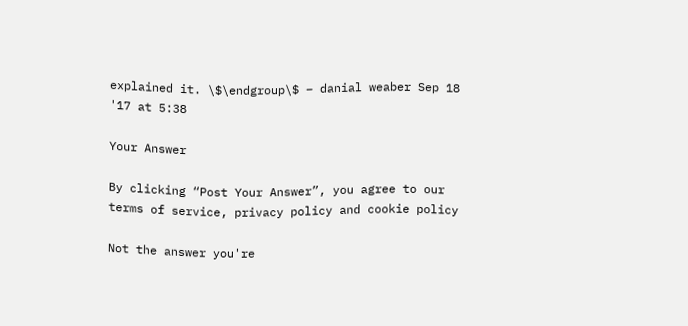explained it. \$\endgroup\$ – danial weaber Sep 18 '17 at 5:38

Your Answer

By clicking “Post Your Answer”, you agree to our terms of service, privacy policy and cookie policy

Not the answer you're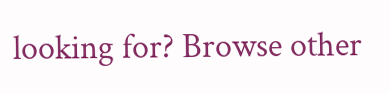looking for? Browse other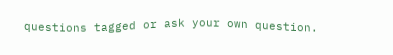questions tagged or ask your own question.